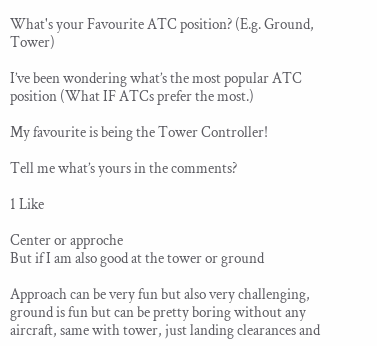What's your Favourite ATC position? (E.g. Ground, Tower)

I’ve been wondering what’s the most popular ATC position (What IF ATCs prefer the most.)

My favourite is being the Tower Controller!

Tell me what’s yours in the comments?

1 Like

Center or approche
But if I am also good at the tower or ground

Approach can be very fun but also very challenging, ground is fun but can be pretty boring without any aircraft, same with tower, just landing clearances and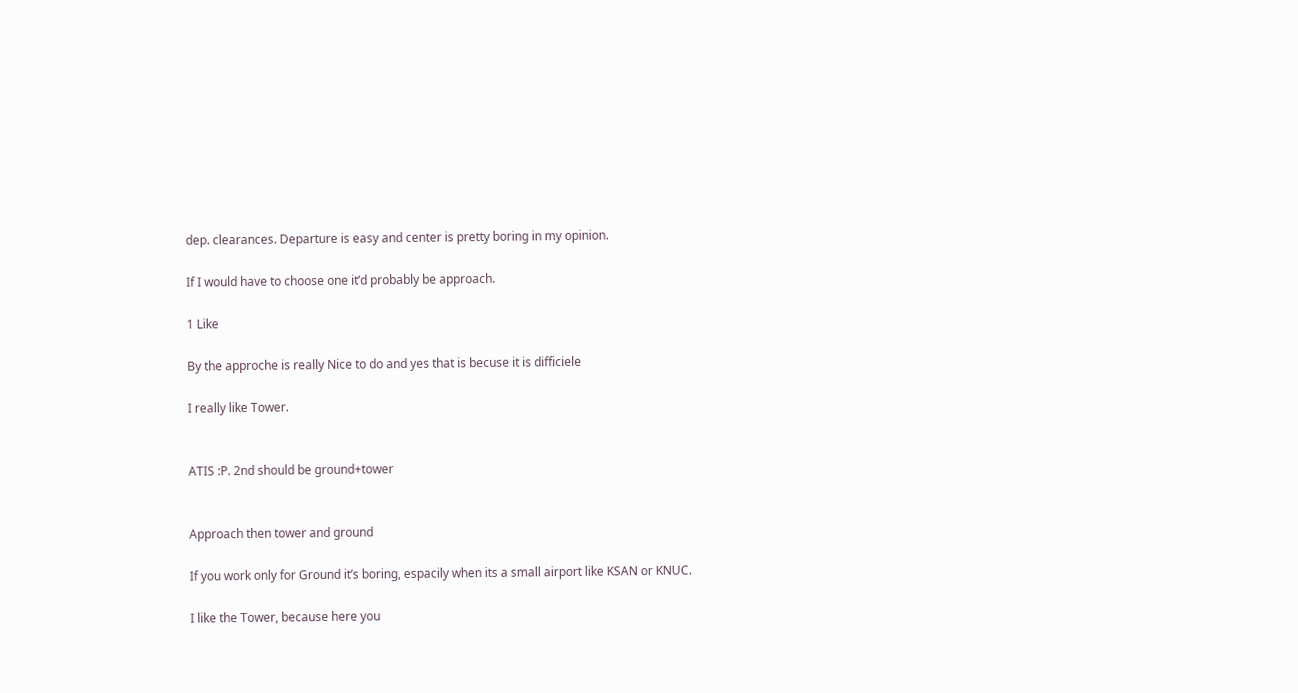dep. clearances. Departure is easy and center is pretty boring in my opinion.

If I would have to choose one it’d probably be approach.

1 Like

By the approche is really Nice to do and yes that is becuse it is difficiele

I really like Tower.


ATIS :P. 2nd should be ground+tower


Approach then tower and ground

If you work only for Ground it’s boring, espacily when its a small airport like KSAN or KNUC.

I like the Tower, because here you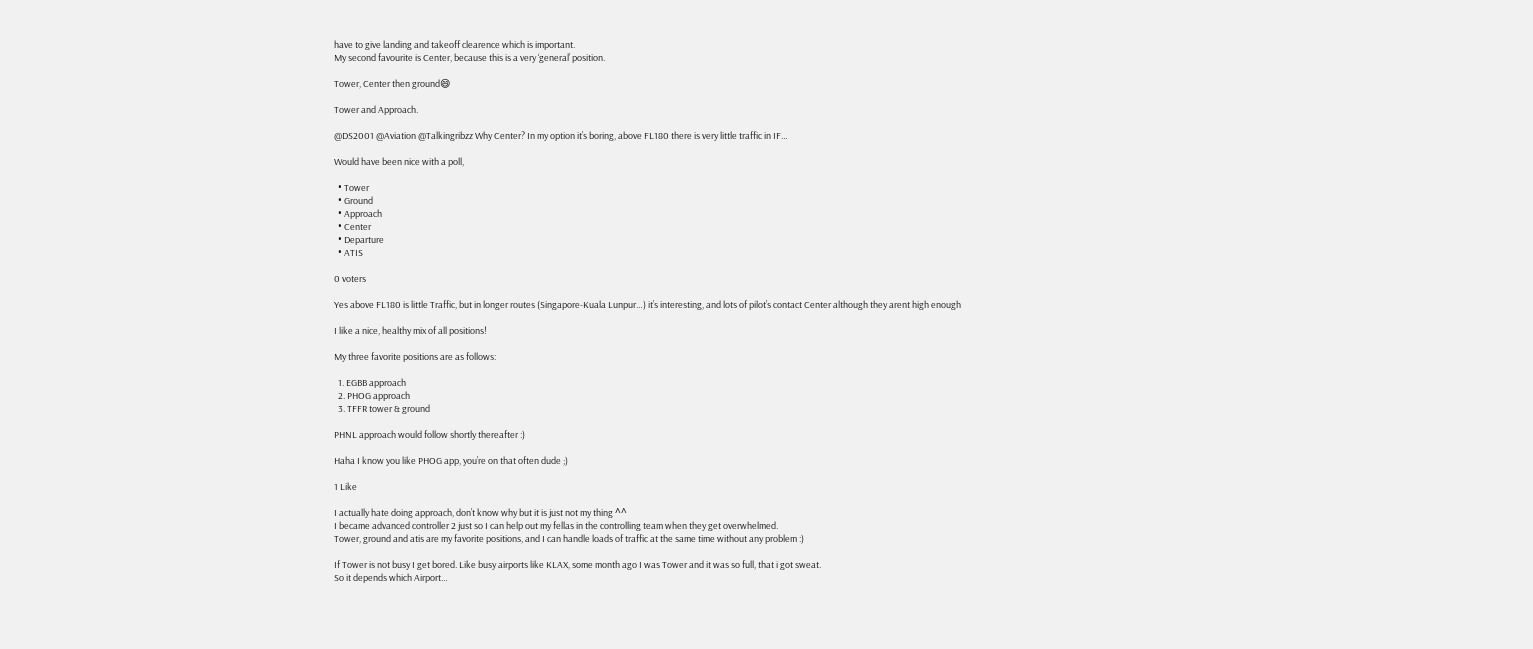have to give landing and takeoff clearence which is important.
My second favourite is Center, because this is a very ‘general’ position.

Tower, Center then ground😄

Tower and Approach.

@DS2001 @Aviation @Talkingribzz Why Center? In my option it’s boring, above FL180 there is very little traffic in IF…

Would have been nice with a poll,

  • Tower
  • Ground
  • Approach
  • Center
  • Departure
  • ATIS

0 voters

Yes above FL180 is little Traffic, but in longer routes (Singapore-Kuala Lunpur…) it’s interesting, and lots of pilot’s contact Center although they arent high enough

I like a nice, healthy mix of all positions!

My three favorite positions are as follows:

  1. EGBB approach
  2. PHOG approach
  3. TFFR tower & ground

PHNL approach would follow shortly thereafter :)

Haha I know you like PHOG app, you’re on that often dude ;)

1 Like

I actually hate doing approach, don’t know why but it is just not my thing ^^
I became advanced controller 2 just so I can help out my fellas in the controlling team when they get overwhelmed.
Tower, ground and atis are my favorite positions, and I can handle loads of traffic at the same time without any problem :)

If Tower is not busy I get bored. Like busy airports like KLAX, some month ago I was Tower and it was so full, that i got sweat.
So it depends which Airport…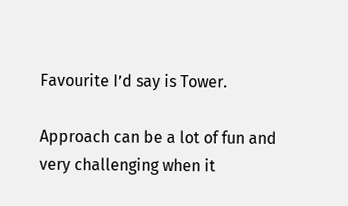Favourite I’d say is Tower.

Approach can be a lot of fun and very challenging when it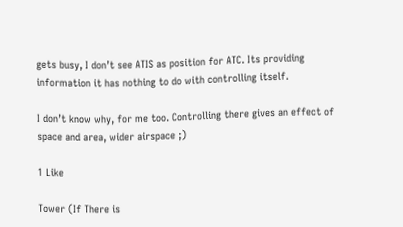gets busy, I don’t see ATIS as position for ATC. Its providing information it has nothing to do with controlling itself.

I don’t know why, for me too. Controlling there gives an effect of space and area, wider airspace ;)

1 Like

Tower (If There is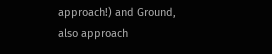approach!) and Ground, also approach